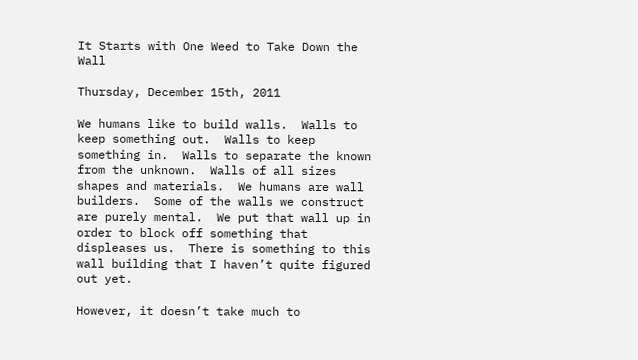It Starts with One Weed to Take Down the Wall

Thursday, December 15th, 2011

We humans like to build walls.  Walls to keep something out.  Walls to keep something in.  Walls to separate the known from the unknown.  Walls of all sizes shapes and materials.  We humans are wall builders.  Some of the walls we construct are purely mental.  We put that wall up in order to block off something that displeases us.  There is something to this wall building that I haven’t quite figured out yet.

However, it doesn’t take much to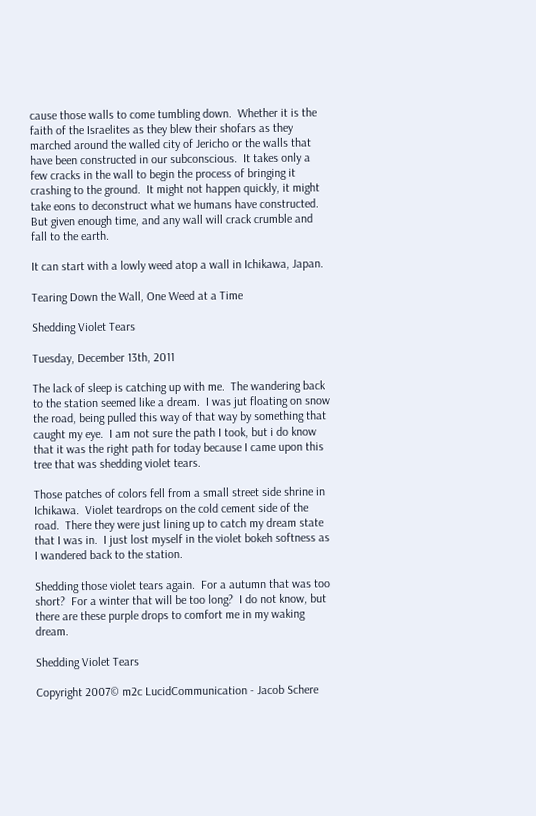cause those walls to come tumbling down.  Whether it is the faith of the Israelites as they blew their shofars as they marched around the walled city of Jericho or the walls that have been constructed in our subconscious.  It takes only a few cracks in the wall to begin the process of bringing it crashing to the ground.  It might not happen quickly, it might take eons to deconstruct what we humans have constructed.  But given enough time, and any wall will crack crumble and fall to the earth.

It can start with a lowly weed atop a wall in Ichikawa, Japan.

Tearing Down the Wall, One Weed at a Time

Shedding Violet Tears

Tuesday, December 13th, 2011

The lack of sleep is catching up with me.  The wandering back to the station seemed like a dream.  I was jut floating on snow the road, being pulled this way of that way by something that caught my eye.  I am not sure the path I took, but i do know that it was the right path for today because I came upon this tree that was shedding violet tears.

Those patches of colors fell from a small street side shrine in Ichikawa.  Violet teardrops on the cold cement side of the road.  There they were just lining up to catch my dream state that I was in.  I just lost myself in the violet bokeh softness as I wandered back to the station.

Shedding those violet tears again.  For a autumn that was too short?  For a winter that will be too long?  I do not know, but there are these purple drops to comfort me in my waking dream.

Shedding Violet Tears

Copyright 2007© m2c LucidCommunication - Jacob Schere